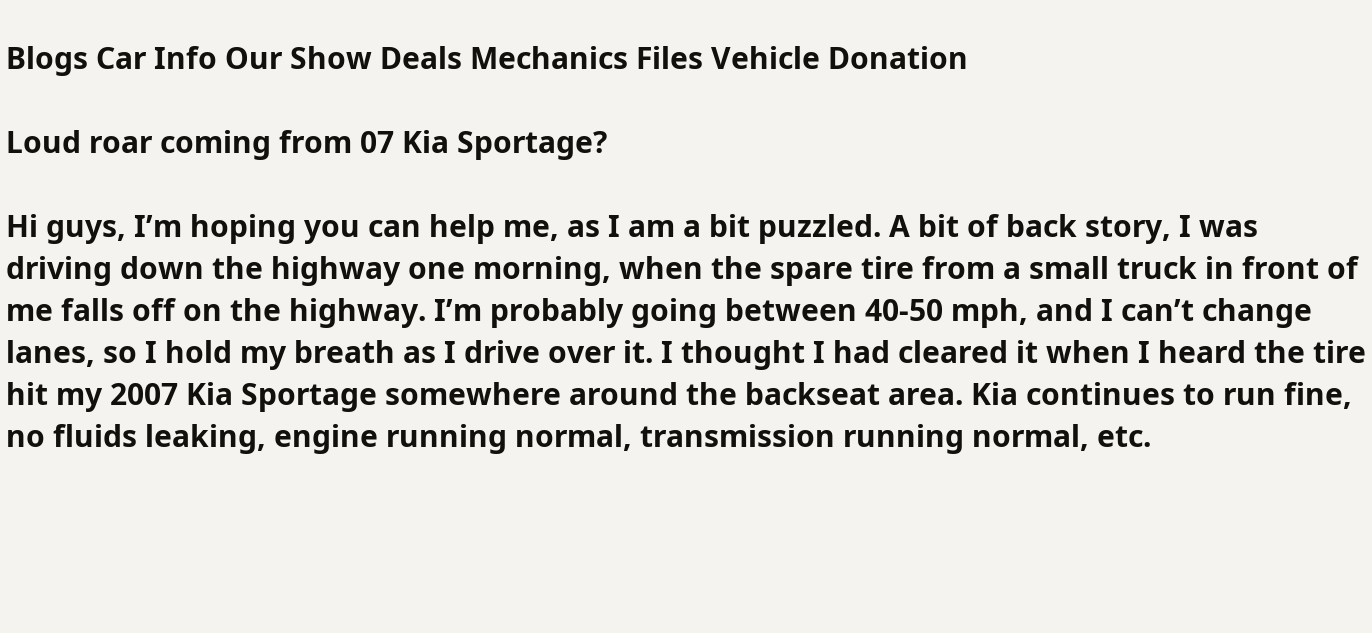Blogs Car Info Our Show Deals Mechanics Files Vehicle Donation

Loud roar coming from 07 Kia Sportage?

Hi guys, I’m hoping you can help me, as I am a bit puzzled. A bit of back story, I was driving down the highway one morning, when the spare tire from a small truck in front of me falls off on the highway. I’m probably going between 40-50 mph, and I can’t change lanes, so I hold my breath as I drive over it. I thought I had cleared it when I heard the tire hit my 2007 Kia Sportage somewhere around the backseat area. Kia continues to run fine, no fluids leaking, engine running normal, transmission running normal, etc.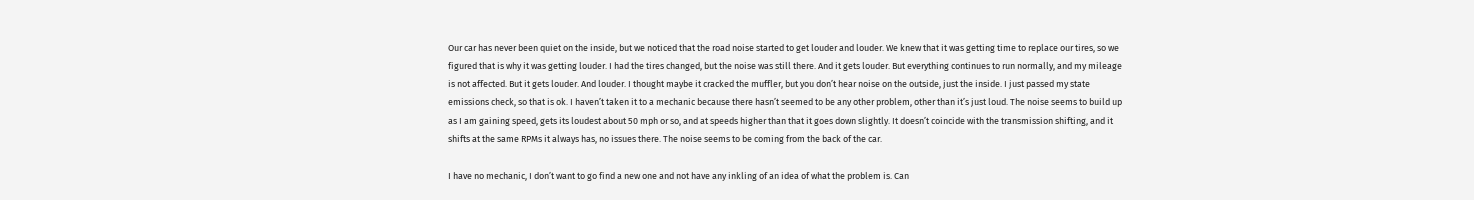Our car has never been quiet on the inside, but we noticed that the road noise started to get louder and louder. We knew that it was getting time to replace our tires, so we figured that is why it was getting louder. I had the tires changed, but the noise was still there. And it gets louder. But everything continues to run normally, and my mileage is not affected. But it gets louder. And louder. I thought maybe it cracked the muffler, but you don’t hear noise on the outside, just the inside. I just passed my state emissions check, so that is ok. I haven’t taken it to a mechanic because there hasn’t seemed to be any other problem, other than it’s just loud. The noise seems to build up as I am gaining speed, gets its loudest about 50 mph or so, and at speeds higher than that it goes down slightly. It doesn’t coincide with the transmission shifting, and it shifts at the same RPMs it always has, no issues there. The noise seems to be coming from the back of the car.

I have no mechanic, I don’t want to go find a new one and not have any inkling of an idea of what the problem is. Can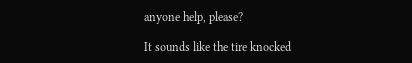anyone help, please?

It sounds like the tire knocked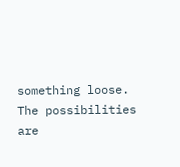something loose. The possibilities are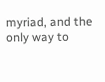myriad, and the only way to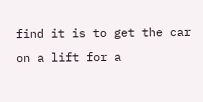find it is to get the car on a lift for a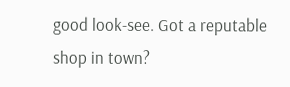good look-see. Got a reputable shop in town?